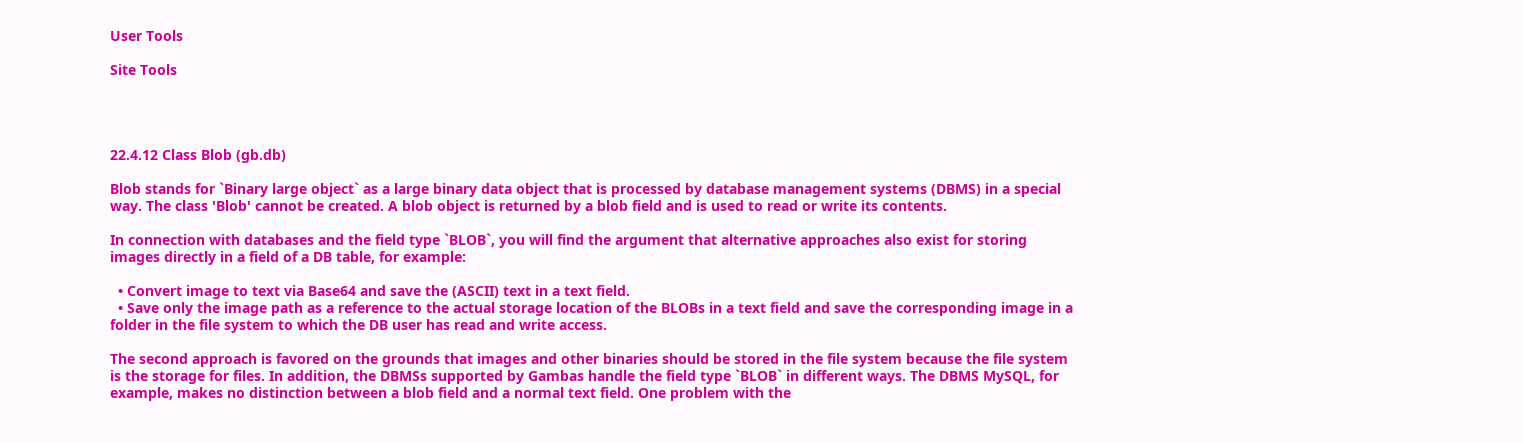User Tools

Site Tools




22.4.12 Class Blob (gb.db)

Blob stands for `Binary large object` as a large binary data object that is processed by database management systems (DBMS) in a special way. The class 'Blob' cannot be created. A blob object is returned by a blob field and is used to read or write its contents.

In connection with databases and the field type `BLOB`, you will find the argument that alternative approaches also exist for storing images directly in a field of a DB table, for example:

  • Convert image to text via Base64 and save the (ASCII) text in a text field.
  • Save only the image path as a reference to the actual storage location of the BLOBs in a text field and save the corresponding image in a folder in the file system to which the DB user has read and write access.

The second approach is favored on the grounds that images and other binaries should be stored in the file system because the file system is the storage for files. In addition, the DBMSs supported by Gambas handle the field type `BLOB` in different ways. The DBMS MySQL, for example, makes no distinction between a blob field and a normal text field. One problem with the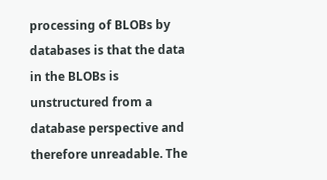processing of BLOBs by databases is that the data in the BLOBs is unstructured from a database perspective and therefore unreadable. The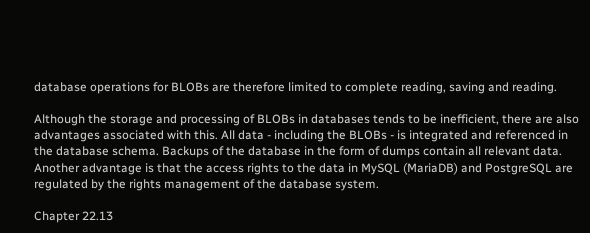database operations for BLOBs are therefore limited to complete reading, saving and reading.

Although the storage and processing of BLOBs in databases tends to be inefficient, there are also advantages associated with this. All data - including the BLOBs - is integrated and referenced in the database schema. Backups of the database in the form of dumps contain all relevant data. Another advantage is that the access rights to the data in MySQL (MariaDB) and PostgreSQL are regulated by the rights management of the database system.

Chapter 22.13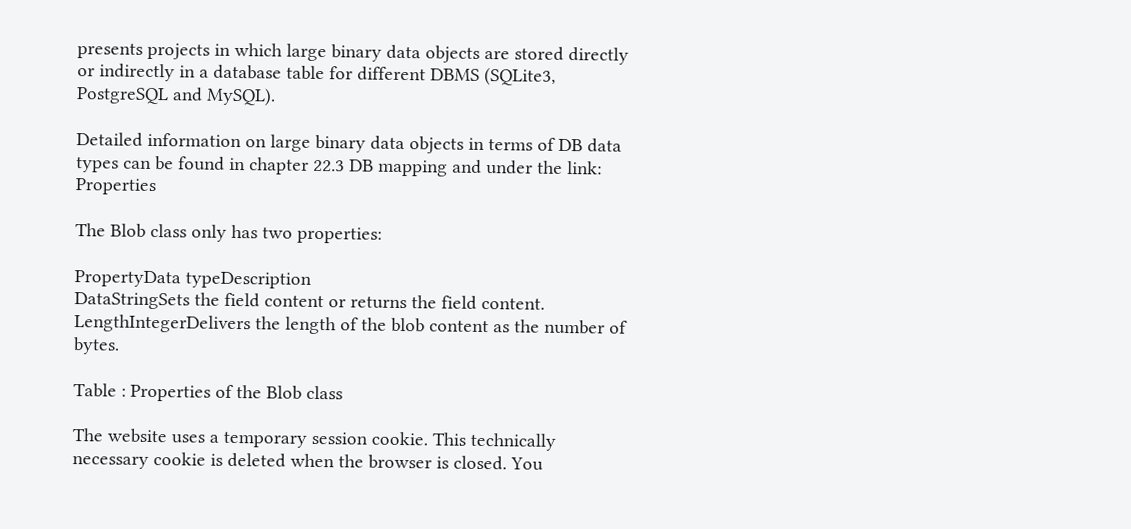presents projects in which large binary data objects are stored directly or indirectly in a database table for different DBMS (SQLite3, PostgreSQL and MySQL).

Detailed information on large binary data objects in terms of DB data types can be found in chapter 22.3 DB mapping and under the link: Properties

The Blob class only has two properties:

PropertyData typeDescription
DataStringSets the field content or returns the field content.
LengthIntegerDelivers the length of the blob content as the number of bytes.

Table : Properties of the Blob class

The website uses a temporary session cookie. This technically necessary cookie is deleted when the browser is closed. You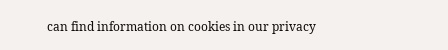can find information on cookies in our privacy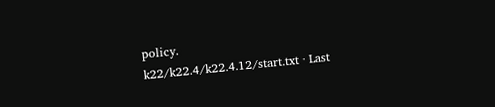policy.
k22/k22.4/k22.4.12/start.txt · Last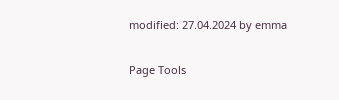modified: 27.04.2024 by emma

Page Tools